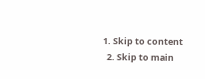1. Skip to content
  2. Skip to main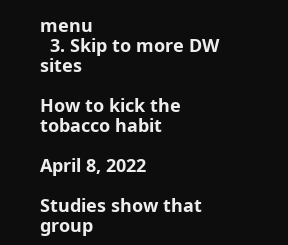menu
  3. Skip to more DW sites

How to kick the tobacco habit

April 8, 2022

Studies show that group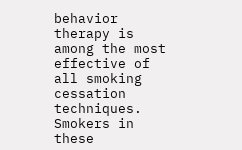behavior therapy is among the most effective of all smoking cessation techniques. Smokers in these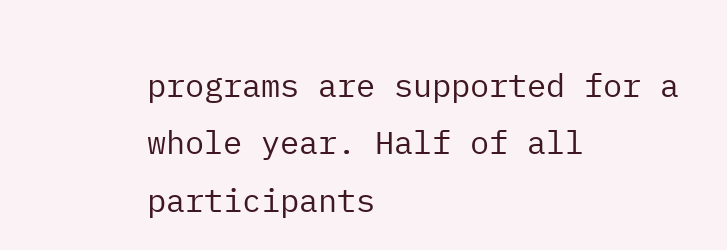programs are supported for a whole year. Half of all participants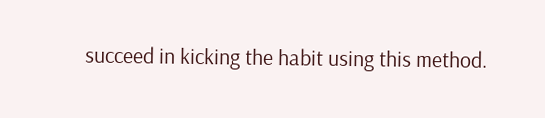succeed in kicking the habit using this method.